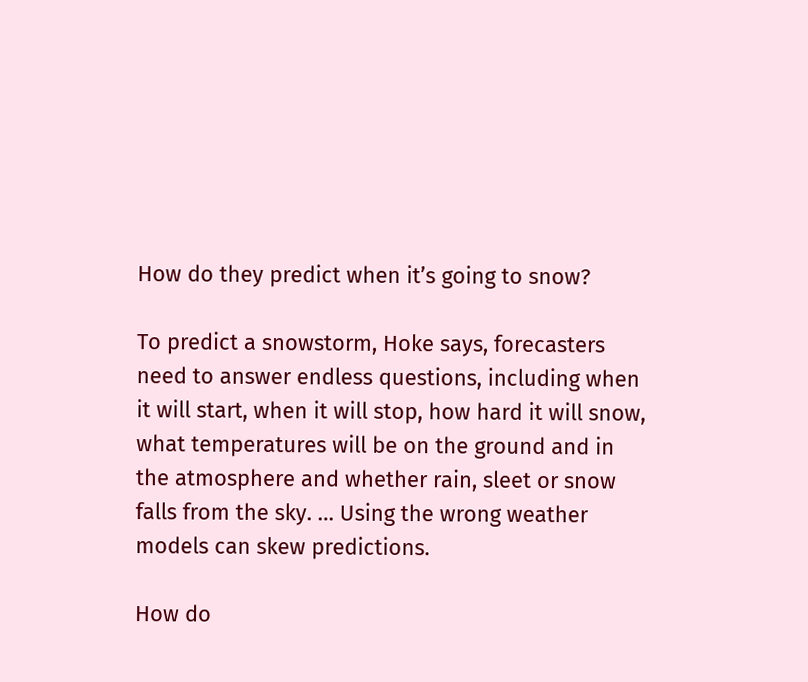How do they predict when it’s going to snow?

To predict a snowstorm, Hoke says, forecasters need to answer endless questions, including when it will start, when it will stop, how hard it will snow, what temperatures will be on the ground and in the atmosphere and whether rain, sleet or snow falls from the sky. … Using the wrong weather models can skew predictions.

How do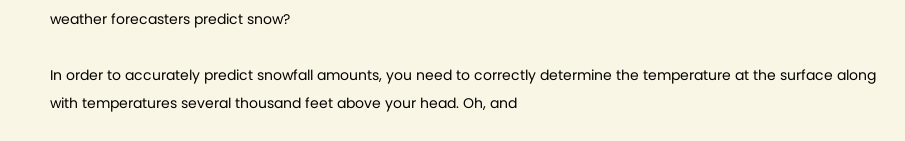weather forecasters predict snow?

In order to accurately predict snowfall amounts, you need to correctly determine the temperature at the surface along with temperatures several thousand feet above your head. Oh, and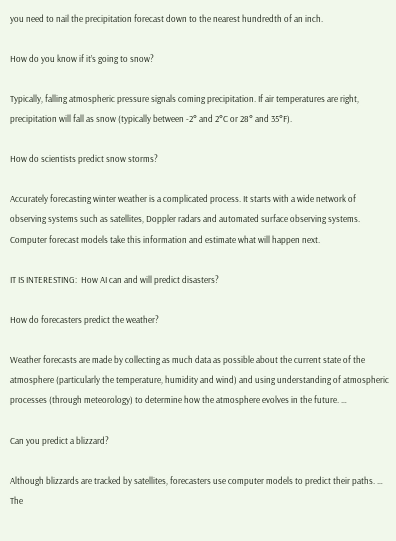you need to nail the precipitation forecast down to the nearest hundredth of an inch.

How do you know if it’s going to snow?

Typically, falling atmospheric pressure signals coming precipitation. If air temperatures are right, precipitation will fall as snow (typically between -2° and 2°C or 28° and 35°F).

How do scientists predict snow storms?

Accurately forecasting winter weather is a complicated process. It starts with a wide network of observing systems such as satellites, Doppler radars and automated surface observing systems. Computer forecast models take this information and estimate what will happen next.

IT IS INTERESTING:  How AI can and will predict disasters?

How do forecasters predict the weather?

Weather forecasts are made by collecting as much data as possible about the current state of the atmosphere (particularly the temperature, humidity and wind) and using understanding of atmospheric processes (through meteorology) to determine how the atmosphere evolves in the future. …

Can you predict a blizzard?

Although blizzards are tracked by satellites, forecasters use computer models to predict their paths. … The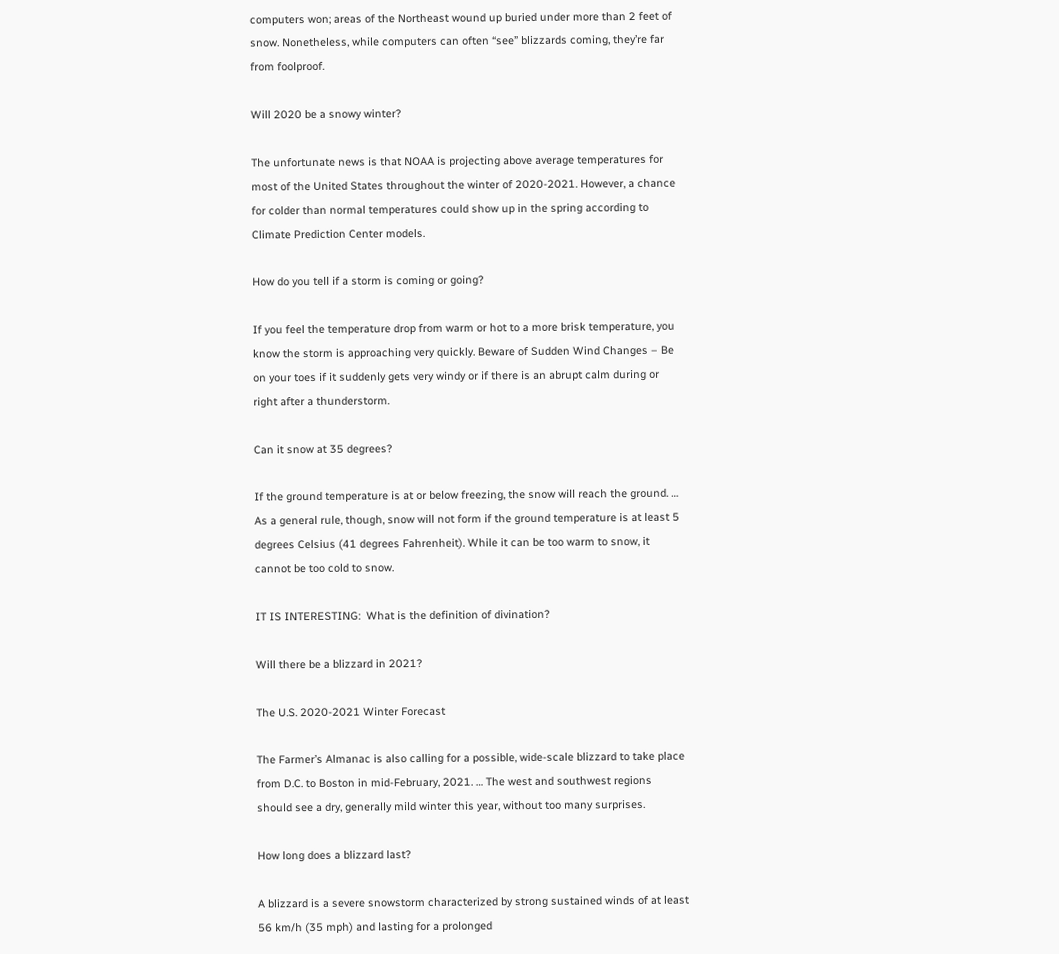computers won; areas of the Northeast wound up buried under more than 2 feet of snow. Nonetheless, while computers can often “see” blizzards coming, they’re far from foolproof.

Will 2020 be a snowy winter?

The unfortunate news is that NOAA is projecting above average temperatures for most of the United States throughout the winter of 2020-2021. However, a chance for colder than normal temperatures could show up in the spring according to Climate Prediction Center models.

How do you tell if a storm is coming or going?

If you feel the temperature drop from warm or hot to a more brisk temperature, you know the storm is approaching very quickly. Beware of Sudden Wind Changes – Be on your toes if it suddenly gets very windy or if there is an abrupt calm during or right after a thunderstorm.

Can it snow at 35 degrees?

If the ground temperature is at or below freezing, the snow will reach the ground. … As a general rule, though, snow will not form if the ground temperature is at least 5 degrees Celsius (41 degrees Fahrenheit). While it can be too warm to snow, it cannot be too cold to snow.

IT IS INTERESTING:  What is the definition of divination?

Will there be a blizzard in 2021?

The U.S. 2020-2021 Winter Forecast

The Farmer’s Almanac is also calling for a possible, wide-scale blizzard to take place from D.C. to Boston in mid-February, 2021. … The west and southwest regions should see a dry, generally mild winter this year, without too many surprises.

How long does a blizzard last?

A blizzard is a severe snowstorm characterized by strong sustained winds of at least 56 km/h (35 mph) and lasting for a prolonged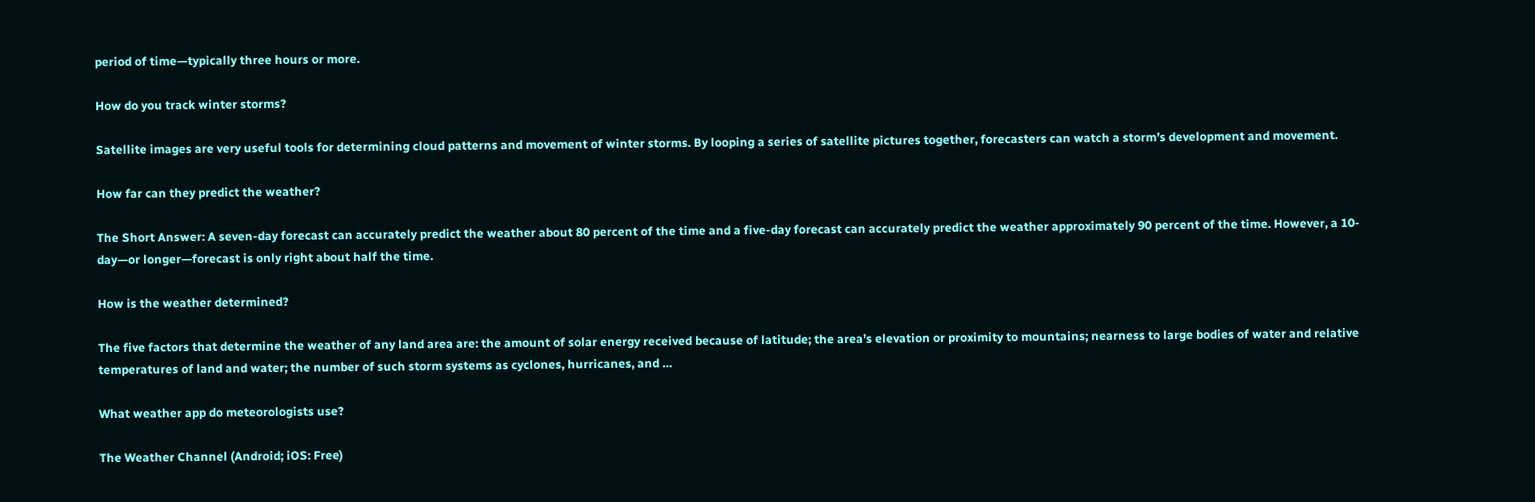period of time—typically three hours or more.

How do you track winter storms?

Satellite images are very useful tools for determining cloud patterns and movement of winter storms. By looping a series of satellite pictures together, forecasters can watch a storm’s development and movement.

How far can they predict the weather?

The Short Answer: A seven-day forecast can accurately predict the weather about 80 percent of the time and a five-day forecast can accurately predict the weather approximately 90 percent of the time. However, a 10-day—or longer—forecast is only right about half the time.

How is the weather determined?

The five factors that determine the weather of any land area are: the amount of solar energy received because of latitude; the area’s elevation or proximity to mountains; nearness to large bodies of water and relative temperatures of land and water; the number of such storm systems as cyclones, hurricanes, and …

What weather app do meteorologists use?

The Weather Channel (Android; iOS: Free)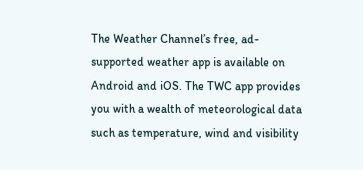The Weather Channel’s free, ad-supported weather app is available on Android and iOS. The TWC app provides you with a wealth of meteorological data such as temperature, wind and visibility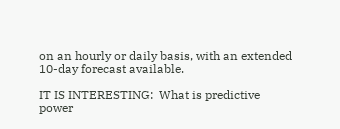on an hourly or daily basis, with an extended 10-day forecast available.

IT IS INTERESTING:  What is predictive power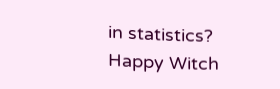in statistics?
Happy Witch